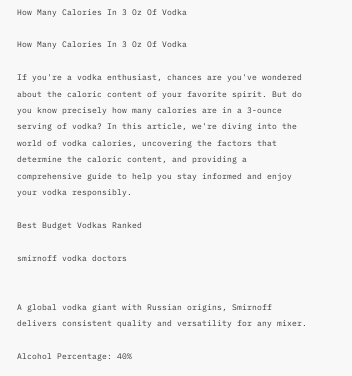How Many Calories In 3 Oz Of Vodka

How Many Calories In 3 Oz Of Vodka

If you're a vodka enthusiast, chances are you've wondered about the caloric content of your favorite spirit. But do you know precisely how many calories are in a 3-ounce serving of vodka? In this article, we're diving into the world of vodka calories, uncovering the factors that determine the caloric content, and providing a comprehensive guide to help you stay informed and enjoy your vodka responsibly.

Best Budget Vodkas Ranked

smirnoff vodka doctors


A global vodka giant with Russian origins, Smirnoff delivers consistent quality and versatility for any mixer.

Alcohol Percentage: 40%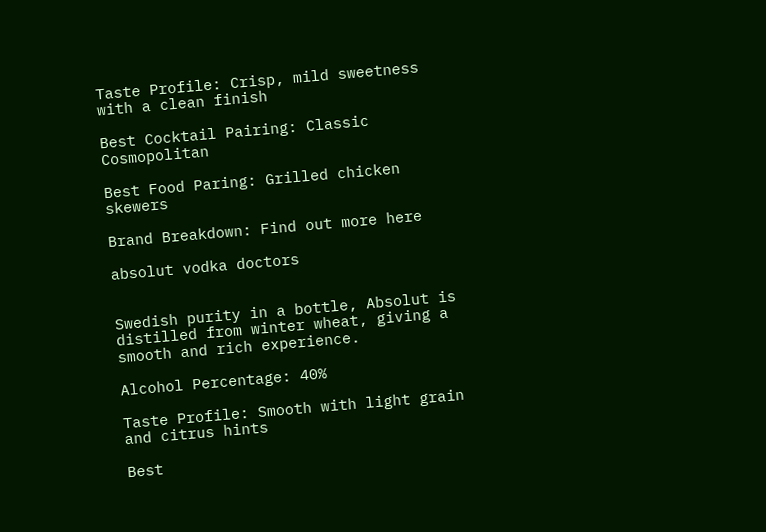Taste Profile: Crisp, mild sweetness with a clean finish

Best Cocktail Pairing: Classic Cosmopolitan

Best Food Paring: Grilled chicken skewers

Brand Breakdown: Find out more here

absolut vodka doctors


Swedish purity in a bottle, Absolut is distilled from winter wheat, giving a smooth and rich experience.

Alcohol Percentage: 40%

Taste Profile: Smooth with light grain and citrus hints

Best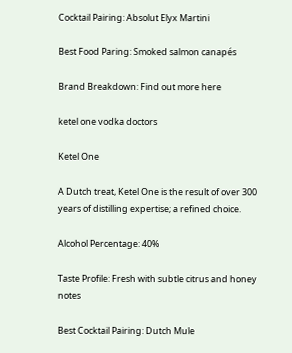Cocktail Pairing: Absolut Elyx Martini

Best Food Paring: Smoked salmon canapés

Brand Breakdown: Find out more here

ketel one vodka doctors

Ketel One

A Dutch treat, Ketel One is the result of over 300 years of distilling expertise; a refined choice.

Alcohol Percentage: 40%

Taste Profile: Fresh with subtle citrus and honey notes

Best Cocktail Pairing: Dutch Mule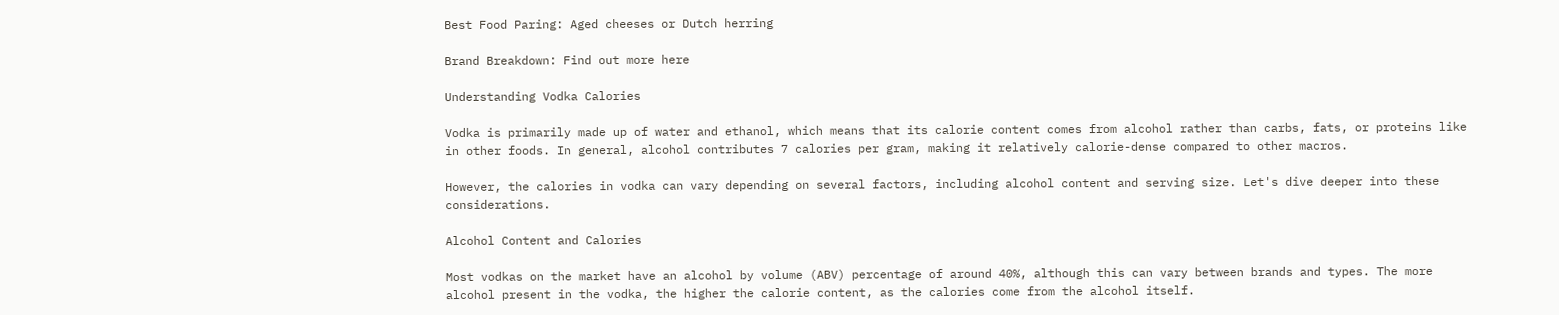Best Food Paring: Aged cheeses or Dutch herring

Brand Breakdown: Find out more here

Understanding Vodka Calories

Vodka is primarily made up of water and ethanol, which means that its calorie content comes from alcohol rather than carbs, fats, or proteins like in other foods. In general, alcohol contributes 7 calories per gram, making it relatively calorie-dense compared to other macros.

However, the calories in vodka can vary depending on several factors, including alcohol content and serving size. Let's dive deeper into these considerations.

Alcohol Content and Calories

Most vodkas on the market have an alcohol by volume (ABV) percentage of around 40%, although this can vary between brands and types. The more alcohol present in the vodka, the higher the calorie content, as the calories come from the alcohol itself.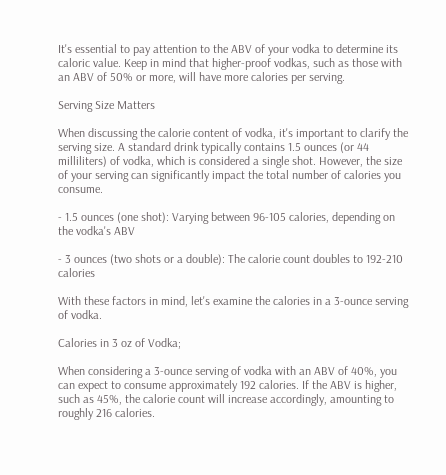It's essential to pay attention to the ABV of your vodka to determine its caloric value. Keep in mind that higher-proof vodkas, such as those with an ABV of 50% or more, will have more calories per serving.

Serving Size Matters

When discussing the calorie content of vodka, it's important to clarify the serving size. A standard drink typically contains 1.5 ounces (or 44 milliliters) of vodka, which is considered a single shot. However, the size of your serving can significantly impact the total number of calories you consume.

- 1.5 ounces (one shot): Varying between 96-105 calories, depending on the vodka's ABV

- 3 ounces (two shots or a double): The calorie count doubles to 192-210 calories

With these factors in mind, let's examine the calories in a 3-ounce serving of vodka.

Calories in 3 oz of Vodka;

When considering a 3-ounce serving of vodka with an ABV of 40%, you can expect to consume approximately 192 calories. If the ABV is higher, such as 45%, the calorie count will increase accordingly, amounting to roughly 216 calories.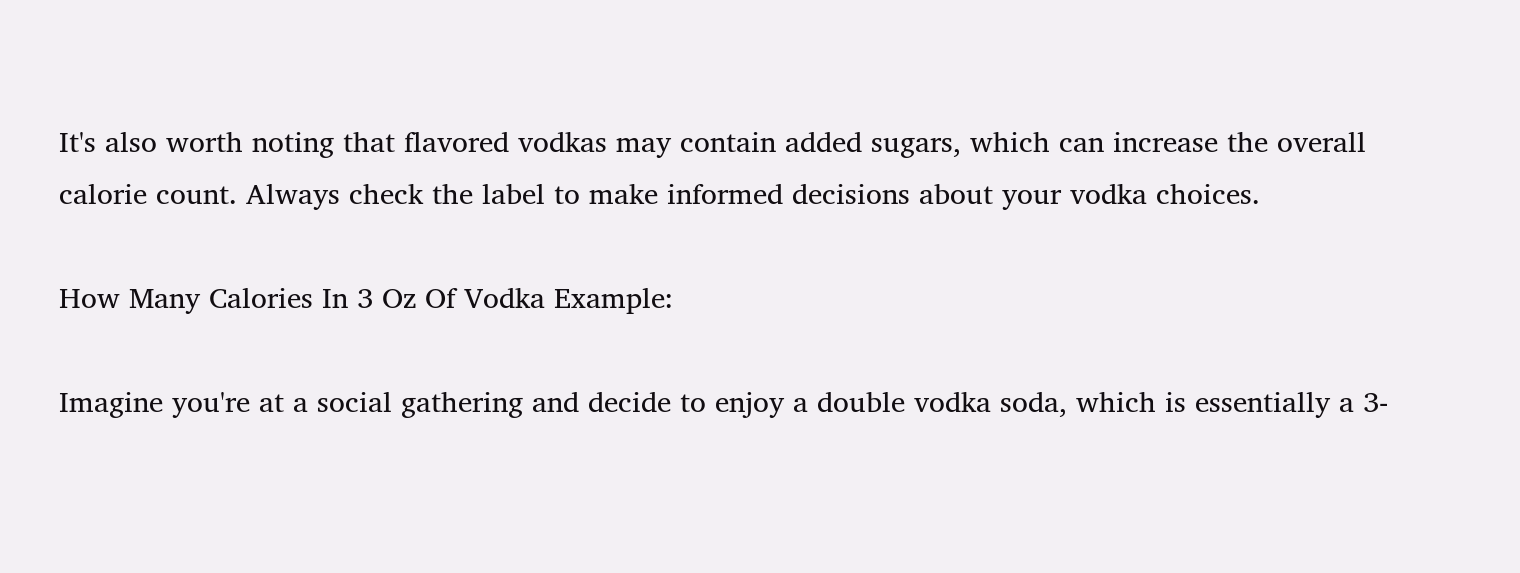It's also worth noting that flavored vodkas may contain added sugars, which can increase the overall calorie count. Always check the label to make informed decisions about your vodka choices.

How Many Calories In 3 Oz Of Vodka Example:

Imagine you're at a social gathering and decide to enjoy a double vodka soda, which is essentially a 3-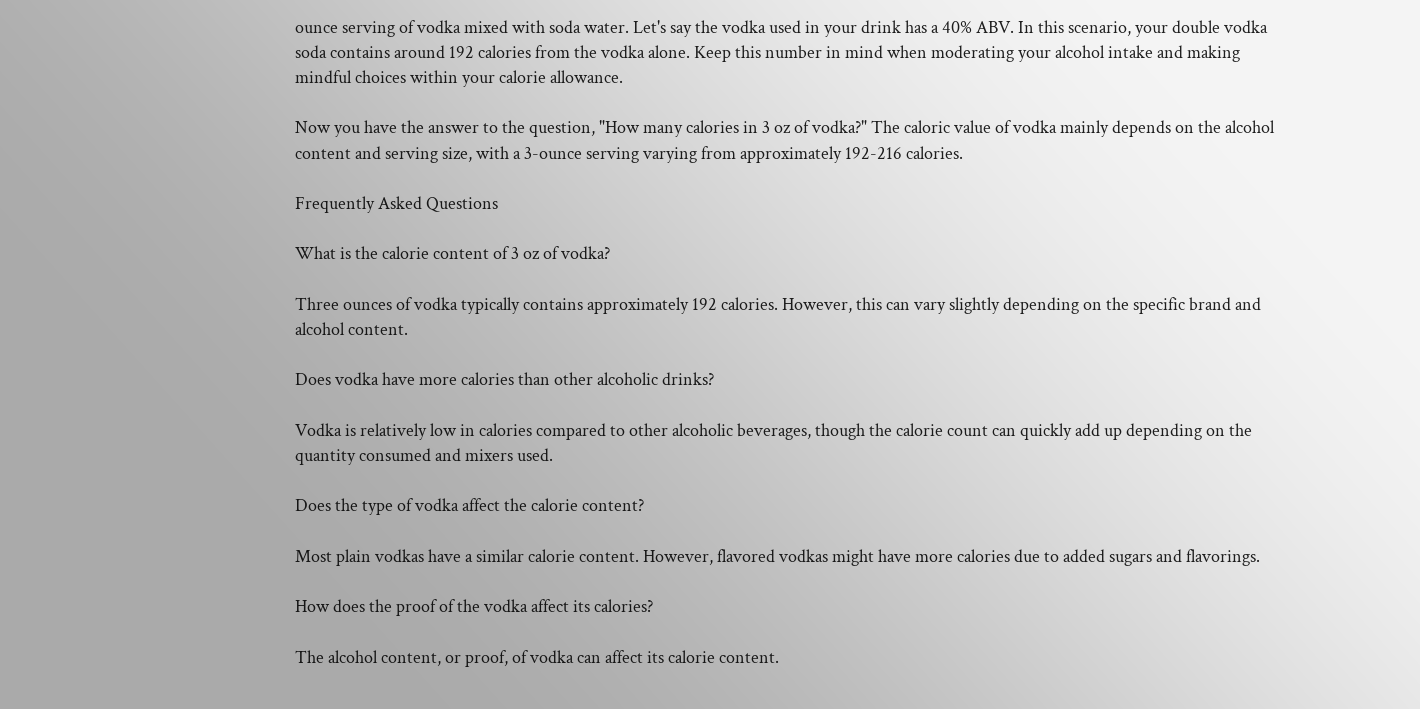ounce serving of vodka mixed with soda water. Let's say the vodka used in your drink has a 40% ABV. In this scenario, your double vodka soda contains around 192 calories from the vodka alone. Keep this number in mind when moderating your alcohol intake and making mindful choices within your calorie allowance.

Now you have the answer to the question, "How many calories in 3 oz of vodka?" The caloric value of vodka mainly depends on the alcohol content and serving size, with a 3-ounce serving varying from approximately 192-216 calories.

Frequently Asked Questions

What is the calorie content of 3 oz of vodka?

Three ounces of vodka typically contains approximately 192 calories. However, this can vary slightly depending on the specific brand and alcohol content.

Does vodka have more calories than other alcoholic drinks?

Vodka is relatively low in calories compared to other alcoholic beverages, though the calorie count can quickly add up depending on the quantity consumed and mixers used.

Does the type of vodka affect the calorie content?

Most plain vodkas have a similar calorie content. However, flavored vodkas might have more calories due to added sugars and flavorings.

How does the proof of the vodka affect its calories?

The alcohol content, or proof, of vodka can affect its calorie content.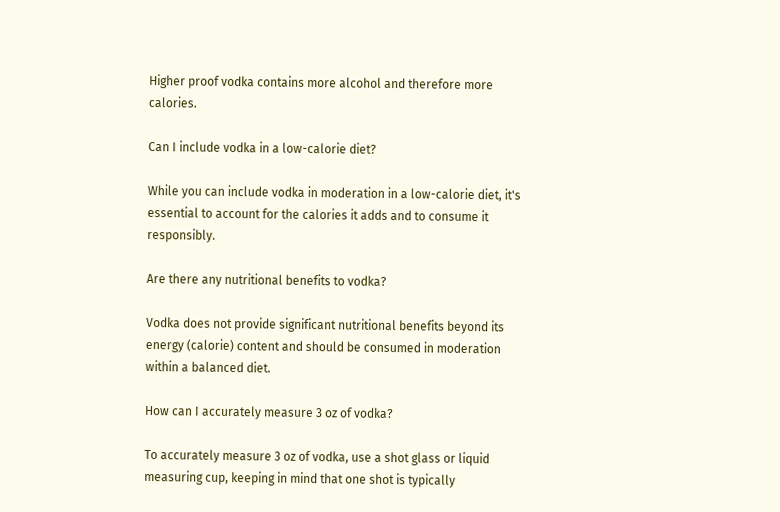Higher proof vodka contains more alcohol and therefore more calories.

Can I include vodka in a low-calorie diet?

While you can include vodka in moderation in a low-calorie diet, it's essential to account for the calories it adds and to consume it responsibly.

Are there any nutritional benefits to vodka?

Vodka does not provide significant nutritional benefits beyond its energy (calorie) content and should be consumed in moderation within a balanced diet.

How can I accurately measure 3 oz of vodka?

To accurately measure 3 oz of vodka, use a shot glass or liquid measuring cup, keeping in mind that one shot is typically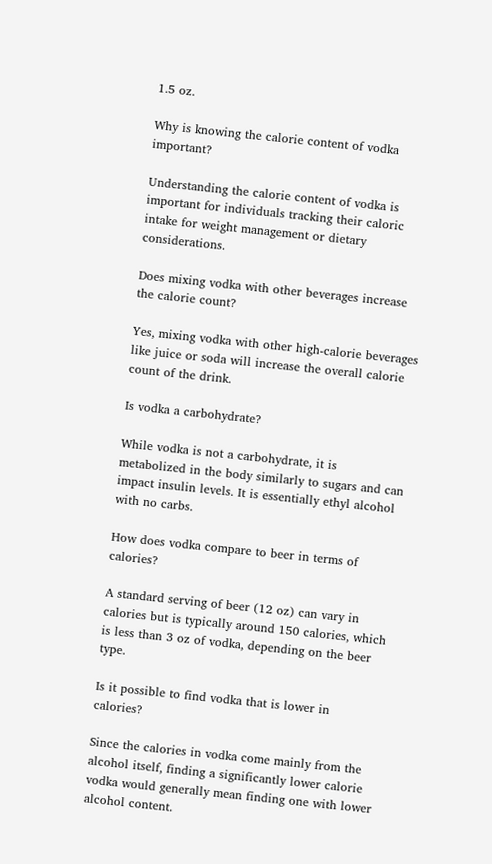1.5 oz.

Why is knowing the calorie content of vodka important?

Understanding the calorie content of vodka is important for individuals tracking their caloric intake for weight management or dietary considerations.

Does mixing vodka with other beverages increase the calorie count?

Yes, mixing vodka with other high-calorie beverages like juice or soda will increase the overall calorie count of the drink.

Is vodka a carbohydrate?

While vodka is not a carbohydrate, it is metabolized in the body similarly to sugars and can impact insulin levels. It is essentially ethyl alcohol with no carbs.

How does vodka compare to beer in terms of calories?

A standard serving of beer (12 oz) can vary in calories but is typically around 150 calories, which is less than 3 oz of vodka, depending on the beer type.

Is it possible to find vodka that is lower in calories?

Since the calories in vodka come mainly from the alcohol itself, finding a significantly lower calorie vodka would generally mean finding one with lower alcohol content.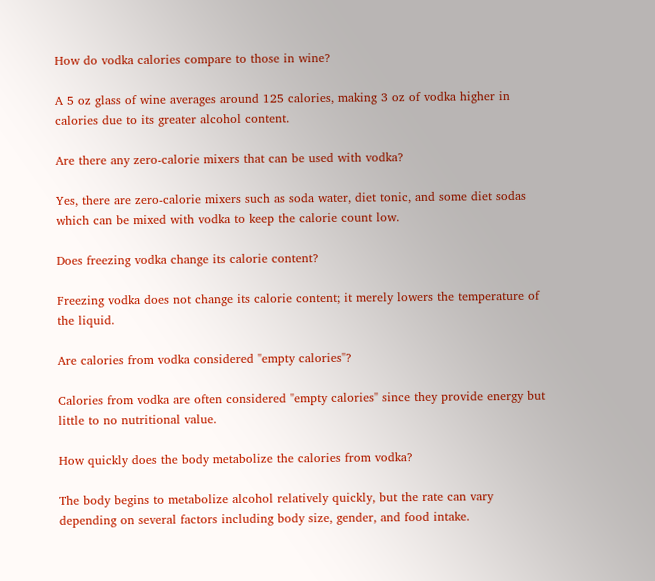How do vodka calories compare to those in wine?

A 5 oz glass of wine averages around 125 calories, making 3 oz of vodka higher in calories due to its greater alcohol content.

Are there any zero-calorie mixers that can be used with vodka?

Yes, there are zero-calorie mixers such as soda water, diet tonic, and some diet sodas which can be mixed with vodka to keep the calorie count low.

Does freezing vodka change its calorie content?

Freezing vodka does not change its calorie content; it merely lowers the temperature of the liquid.

Are calories from vodka considered "empty calories"?

Calories from vodka are often considered "empty calories" since they provide energy but little to no nutritional value.

How quickly does the body metabolize the calories from vodka?

The body begins to metabolize alcohol relatively quickly, but the rate can vary depending on several factors including body size, gender, and food intake.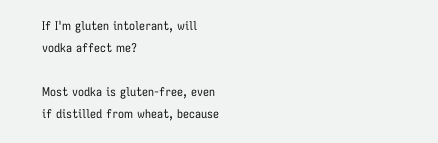If I'm gluten intolerant, will vodka affect me?

Most vodka is gluten-free, even if distilled from wheat, because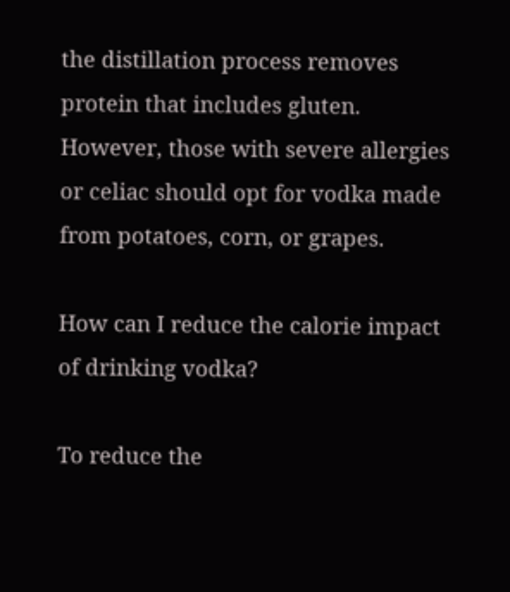the distillation process removes protein that includes gluten. However, those with severe allergies or celiac should opt for vodka made from potatoes, corn, or grapes.

How can I reduce the calorie impact of drinking vodka?

To reduce the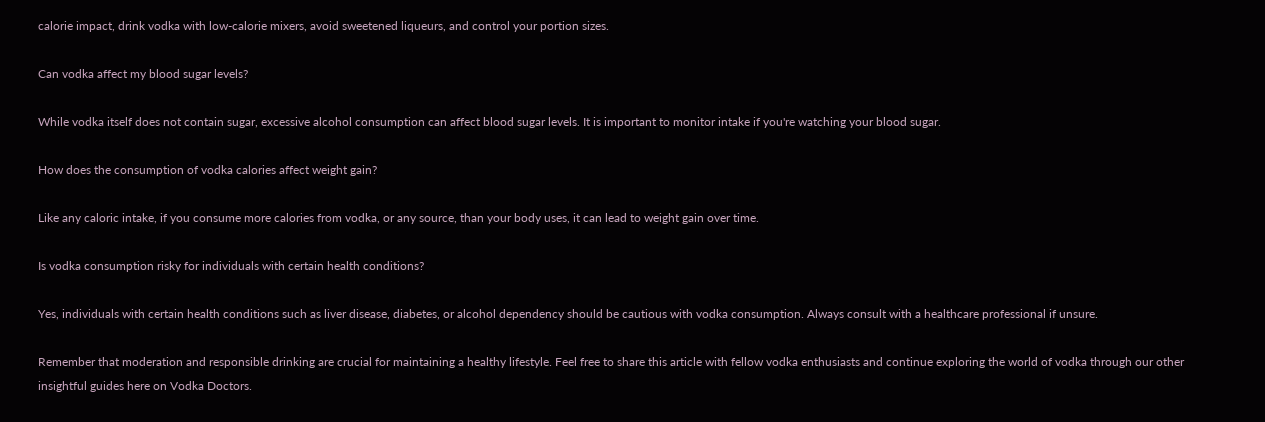calorie impact, drink vodka with low-calorie mixers, avoid sweetened liqueurs, and control your portion sizes.

Can vodka affect my blood sugar levels?

While vodka itself does not contain sugar, excessive alcohol consumption can affect blood sugar levels. It is important to monitor intake if you're watching your blood sugar.

How does the consumption of vodka calories affect weight gain?

Like any caloric intake, if you consume more calories from vodka, or any source, than your body uses, it can lead to weight gain over time.

Is vodka consumption risky for individuals with certain health conditions?

Yes, individuals with certain health conditions such as liver disease, diabetes, or alcohol dependency should be cautious with vodka consumption. Always consult with a healthcare professional if unsure.

Remember that moderation and responsible drinking are crucial for maintaining a healthy lifestyle. Feel free to share this article with fellow vodka enthusiasts and continue exploring the world of vodka through our other insightful guides here on Vodka Doctors.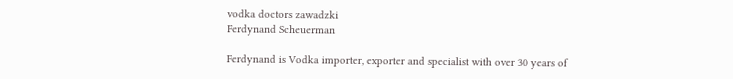vodka doctors zawadzki
Ferdynand Scheuerman

Ferdynand is Vodka importer, exporter and specialist with over 30 years of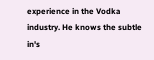experience in the Vodka industry. He knows the subtle in's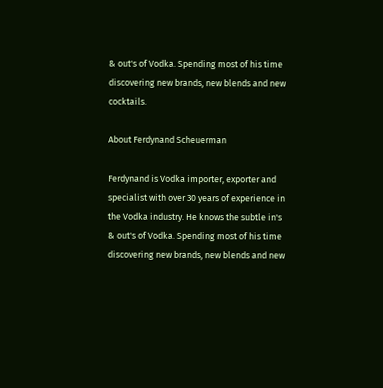& out's of Vodka. Spending most of his time discovering new brands, new blends and new cocktails.

About Ferdynand Scheuerman

Ferdynand is Vodka importer, exporter and specialist with over 30 years of experience in the Vodka industry. He knows the subtle in's & out's of Vodka. Spending most of his time discovering new brands, new blends and new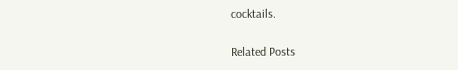cocktails.

Related Posts